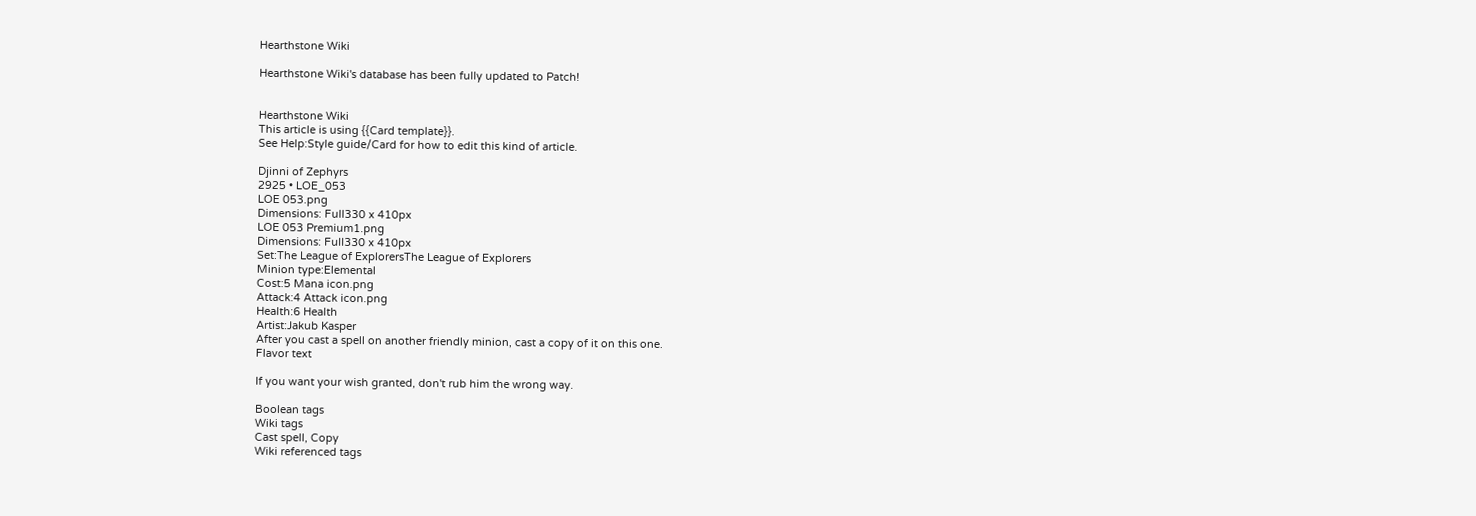Hearthstone Wiki

Hearthstone Wiki's database has been fully updated to Patch!


Hearthstone Wiki
This article is using {{Card template}}.
See Help:Style guide/Card for how to edit this kind of article.

Djinni of Zephyrs
2925 • LOE_053
LOE 053.png
Dimensions: Full330 x 410px
LOE 053 Premium1.png
Dimensions: Full330 x 410px
Set:The League of ExplorersThe League of Explorers
Minion type:Elemental
Cost:5 Mana icon.png
Attack:4 Attack icon.png
Health:6 Health
Artist:Jakub Kasper
After you cast a spell on another friendly minion, cast a copy of it on this one.
Flavor text

If you want your wish granted, don't rub him the wrong way.

Boolean tags
Wiki tags
Cast spell, Copy
Wiki referenced tags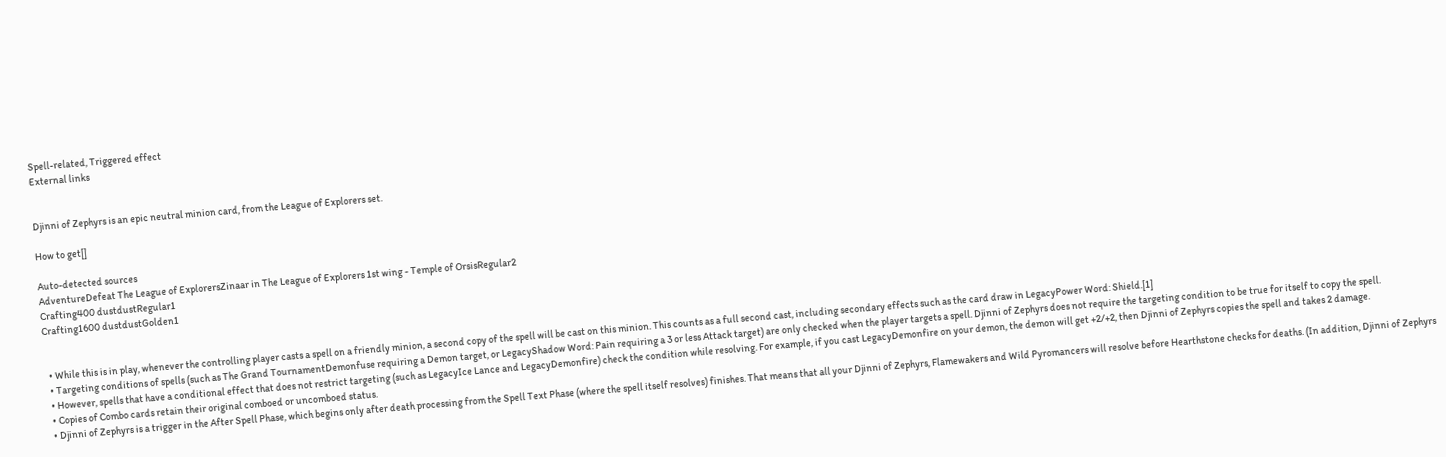Spell-related, Triggered effect
External links


Djinni of Zephyrs is an epic neutral minion card, from the League of Explorers set.

How to get[]

Auto-detected sources
AdventureDefeat The League of ExplorersZinaar in The League of Explorers 1st wing - Temple of OrsisRegular2
Crafting400 dustdustRegular1
Crafting1600 dustdustGolden1


  • While this is in play, whenever the controlling player casts a spell on a friendly minion, a second copy of the spell will be cast on this minion. This counts as a full second cast, including secondary effects such as the card draw in LegacyPower Word: Shield.[1]
  • Targeting conditions of spells (such as The Grand TournamentDemonfuse requiring a Demon target, or LegacyShadow Word: Pain requiring a 3 or less Attack target) are only checked when the player targets a spell. Djinni of Zephyrs does not require the targeting condition to be true for itself to copy the spell.
  • However, spells that have a conditional effect that does not restrict targeting (such as LegacyIce Lance and LegacyDemonfire) check the condition while resolving. For example, if you cast LegacyDemonfire on your demon, the demon will get +2/+2, then Djinni of Zephyrs copies the spell and takes 2 damage.
  • Copies of Combo cards retain their original comboed or uncomboed status.
  • Djinni of Zephyrs is a trigger in the After Spell Phase, which begins only after death processing from the Spell Text Phase (where the spell itself resolves) finishes. That means that all your Djinni of Zephyrs, Flamewakers and Wild Pyromancers will resolve before Hearthstone checks for deaths. (In addition, Djinni of Zephyrs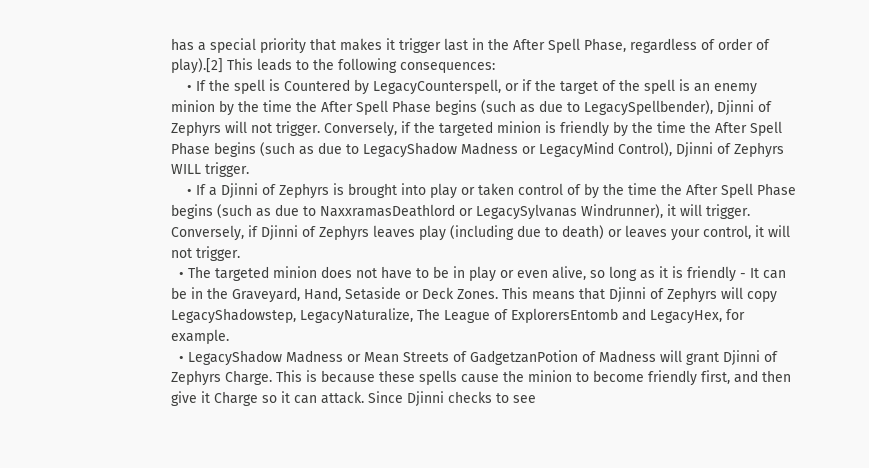has a special priority that makes it trigger last in the After Spell Phase, regardless of order of play).[2] This leads to the following consequences:
    • If the spell is Countered by LegacyCounterspell, or if the target of the spell is an enemy minion by the time the After Spell Phase begins (such as due to LegacySpellbender), Djinni of Zephyrs will not trigger. Conversely, if the targeted minion is friendly by the time the After Spell Phase begins (such as due to LegacyShadow Madness or LegacyMind Control), Djinni of Zephyrs WILL trigger.
    • If a Djinni of Zephyrs is brought into play or taken control of by the time the After Spell Phase begins (such as due to NaxxramasDeathlord or LegacySylvanas Windrunner), it will trigger. Conversely, if Djinni of Zephyrs leaves play (including due to death) or leaves your control, it will not trigger.
  • The targeted minion does not have to be in play or even alive, so long as it is friendly - It can be in the Graveyard, Hand, Setaside or Deck Zones. This means that Djinni of Zephyrs will copy LegacyShadowstep, LegacyNaturalize, The League of ExplorersEntomb and LegacyHex, for example.
  • LegacyShadow Madness or Mean Streets of GadgetzanPotion of Madness will grant Djinni of Zephyrs Charge. This is because these spells cause the minion to become friendly first, and then give it Charge so it can attack. Since Djinni checks to see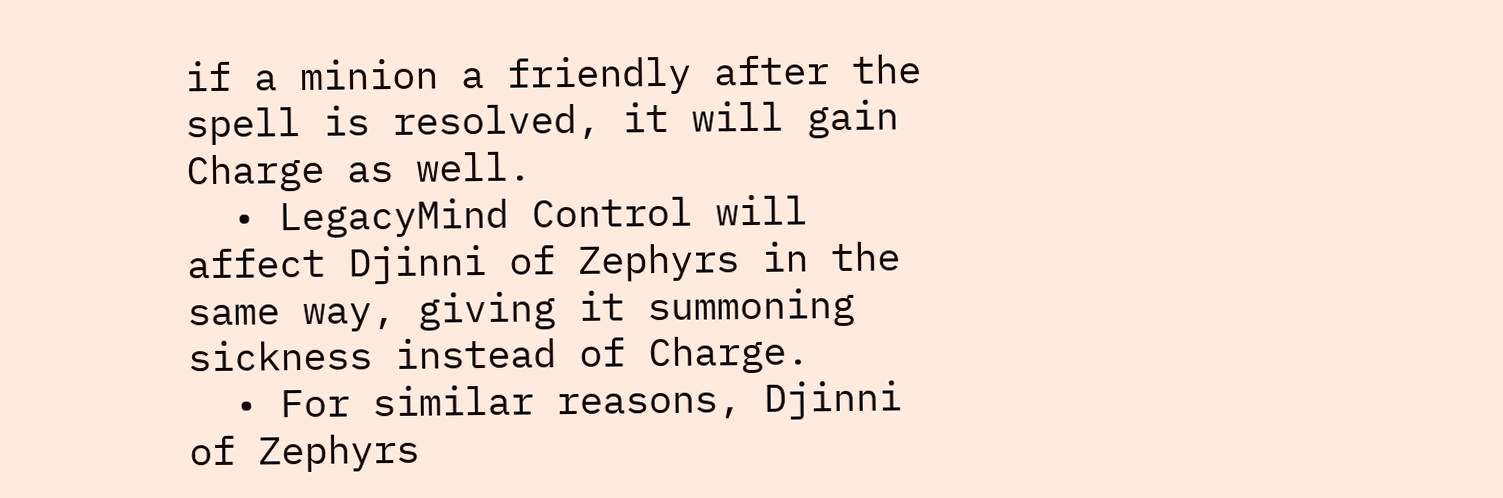if a minion a friendly after the spell is resolved, it will gain Charge as well.
  • LegacyMind Control will affect Djinni of Zephyrs in the same way, giving it summoning sickness instead of Charge.
  • For similar reasons, Djinni of Zephyrs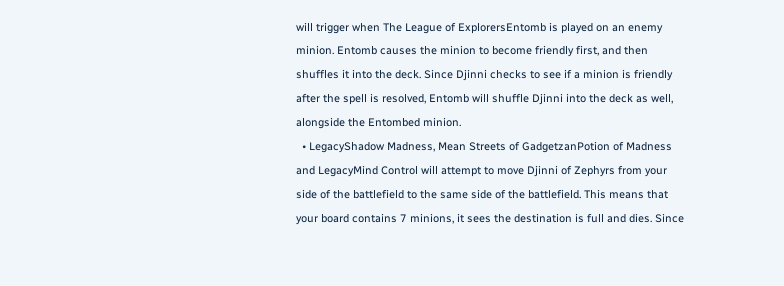will trigger when The League of ExplorersEntomb is played on an enemy minion. Entomb causes the minion to become friendly first, and then shuffles it into the deck. Since Djinni checks to see if a minion is friendly after the spell is resolved, Entomb will shuffle Djinni into the deck as well, alongside the Entombed minion.
  • LegacyShadow Madness, Mean Streets of GadgetzanPotion of Madness and LegacyMind Control will attempt to move Djinni of Zephyrs from your side of the battlefield to the same side of the battlefield. This means that your board contains 7 minions, it sees the destination is full and dies. Since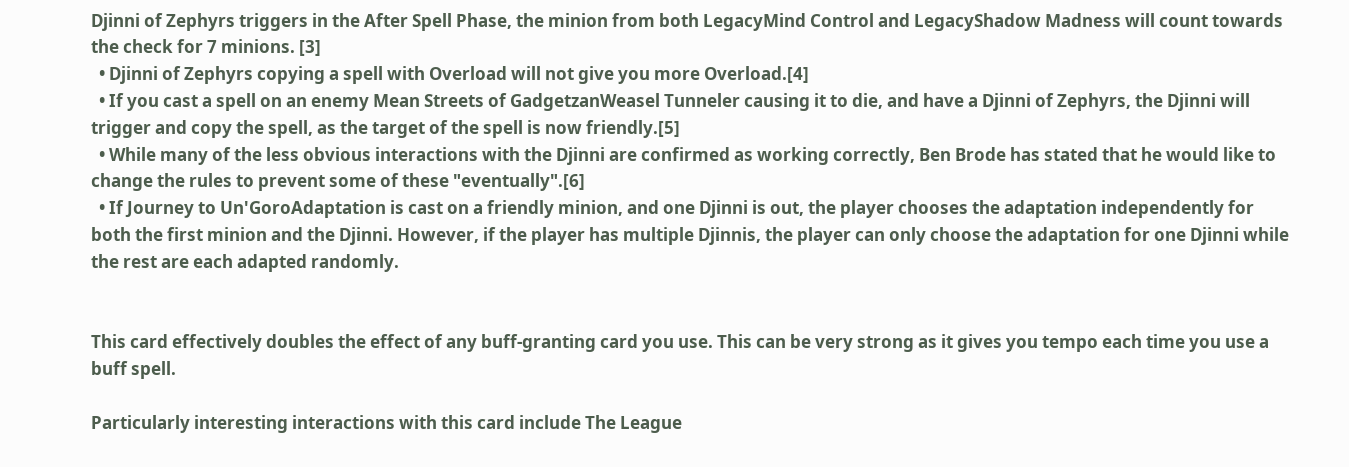Djinni of Zephyrs triggers in the After Spell Phase, the minion from both LegacyMind Control and LegacyShadow Madness will count towards the check for 7 minions. [3]
  • Djinni of Zephyrs copying a spell with Overload will not give you more Overload.[4]
  • If you cast a spell on an enemy Mean Streets of GadgetzanWeasel Tunneler causing it to die, and have a Djinni of Zephyrs, the Djinni will trigger and copy the spell, as the target of the spell is now friendly.[5]
  • While many of the less obvious interactions with the Djinni are confirmed as working correctly, Ben Brode has stated that he would like to change the rules to prevent some of these "eventually".[6]
  • If Journey to Un'GoroAdaptation is cast on a friendly minion, and one Djinni is out, the player chooses the adaptation independently for both the first minion and the Djinni. However, if the player has multiple Djinnis, the player can only choose the adaptation for one Djinni while the rest are each adapted randomly.


This card effectively doubles the effect of any buff-granting card you use. This can be very strong as it gives you tempo each time you use a buff spell.

Particularly interesting interactions with this card include The League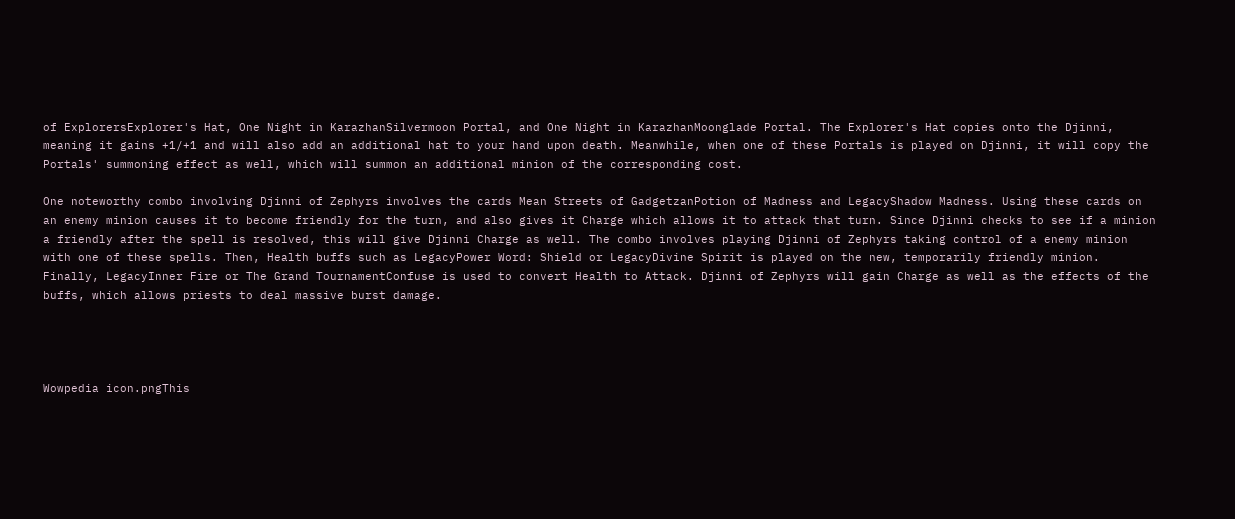of ExplorersExplorer's Hat, One Night in KarazhanSilvermoon Portal, and One Night in KarazhanMoonglade Portal. The Explorer's Hat copies onto the Djinni, meaning it gains +1/+1 and will also add an additional hat to your hand upon death. Meanwhile, when one of these Portals is played on Djinni, it will copy the Portals' summoning effect as well, which will summon an additional minion of the corresponding cost.

One noteworthy combo involving Djinni of Zephyrs involves the cards Mean Streets of GadgetzanPotion of Madness and LegacyShadow Madness. Using these cards on an enemy minion causes it to become friendly for the turn, and also gives it Charge which allows it to attack that turn. Since Djinni checks to see if a minion a friendly after the spell is resolved, this will give Djinni Charge as well. The combo involves playing Djinni of Zephyrs taking control of a enemy minion with one of these spells. Then, Health buffs such as LegacyPower Word: Shield or LegacyDivine Spirit is played on the new, temporarily friendly minion. Finally, LegacyInner Fire or The Grand TournamentConfuse is used to convert Health to Attack. Djinni of Zephyrs will gain Charge as well as the effects of the buffs, which allows priests to deal massive burst damage.




Wowpedia icon.pngThis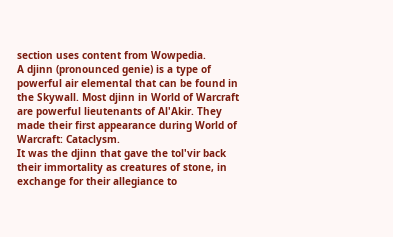section uses content from Wowpedia.
A djinn (pronounced genie) is a type of powerful air elemental that can be found in the Skywall. Most djinn in World of Warcraft are powerful lieutenants of Al'Akir. They made their first appearance during World of Warcraft: Cataclysm.
It was the djinn that gave the tol'vir back their immortality as creatures of stone, in exchange for their allegiance to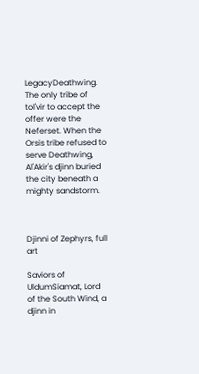LegacyDeathwing. The only tribe of tol'vir to accept the offer were the Neferset. When the Orsis tribe refused to serve Deathwing, Al'Akir's djinn buried the city beneath a mighty sandstorm.



Djinni of Zephyrs, full art

Saviors of UldumSiamat, Lord of the South Wind, a djinn in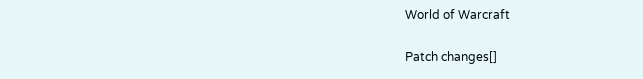World of Warcraft

Patch changes[]